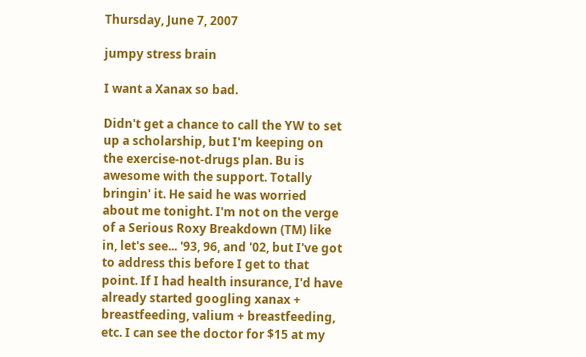Thursday, June 7, 2007

jumpy stress brain

I want a Xanax so bad.

Didn't get a chance to call the YW to set up a scholarship, but I'm keeping on the exercise-not-drugs plan. Bu is awesome with the support. Totally bringin' it. He said he was worried about me tonight. I'm not on the verge of a Serious Roxy Breakdown (TM) like in, let's see... '93, 96, and '02, but I've got to address this before I get to that point. If I had health insurance, I'd have already started googling xanax + breastfeeding, valium + breastfeeding, etc. I can see the doctor for $15 at my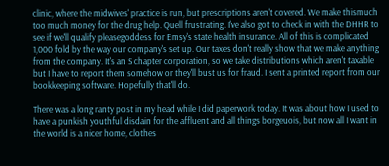clinic, where the midwives' practice is run, but prescriptions aren't covered. We make thismuch too much money for the drug help. Quell frustrating. I've also got to check in with the DHHR to see if we'll qualify pleasegoddess for Emsy's state health insurance. All of this is complicated 1,000 fold by the way our company's set up. Our taxes don't really show that we make anything from the company. It's an S chapter corporation, so we take distributions which aren't taxable but I have to report them somehow or they'll bust us for fraud. I sent a printed report from our bookkeeping software. Hopefully that'll do.

There was a long ranty post in my head while I did paperwork today. It was about how I used to have a punkish youthful disdain for the affluent and all things borgeuois, but now all I want in the world is a nicer home, clothes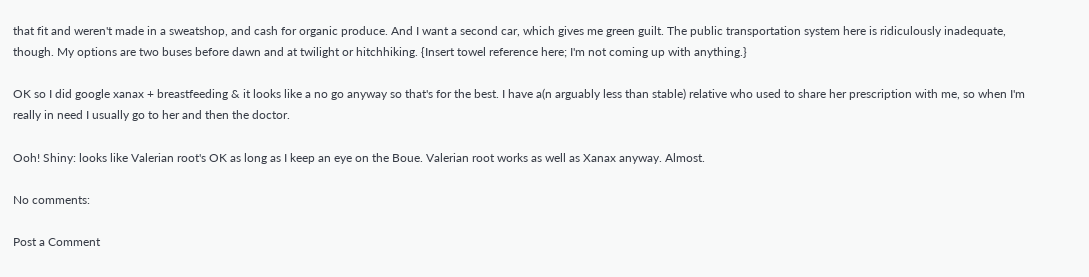that fit and weren't made in a sweatshop, and cash for organic produce. And I want a second car, which gives me green guilt. The public transportation system here is ridiculously inadequate, though. My options are two buses before dawn and at twilight or hitchhiking. {Insert towel reference here; I'm not coming up with anything.}

OK so I did google xanax + breastfeeding & it looks like a no go anyway so that's for the best. I have a(n arguably less than stable) relative who used to share her prescription with me, so when I'm really in need I usually go to her and then the doctor.

Ooh! Shiny: looks like Valerian root's OK as long as I keep an eye on the Boue. Valerian root works as well as Xanax anyway. Almost.

No comments:

Post a Comment